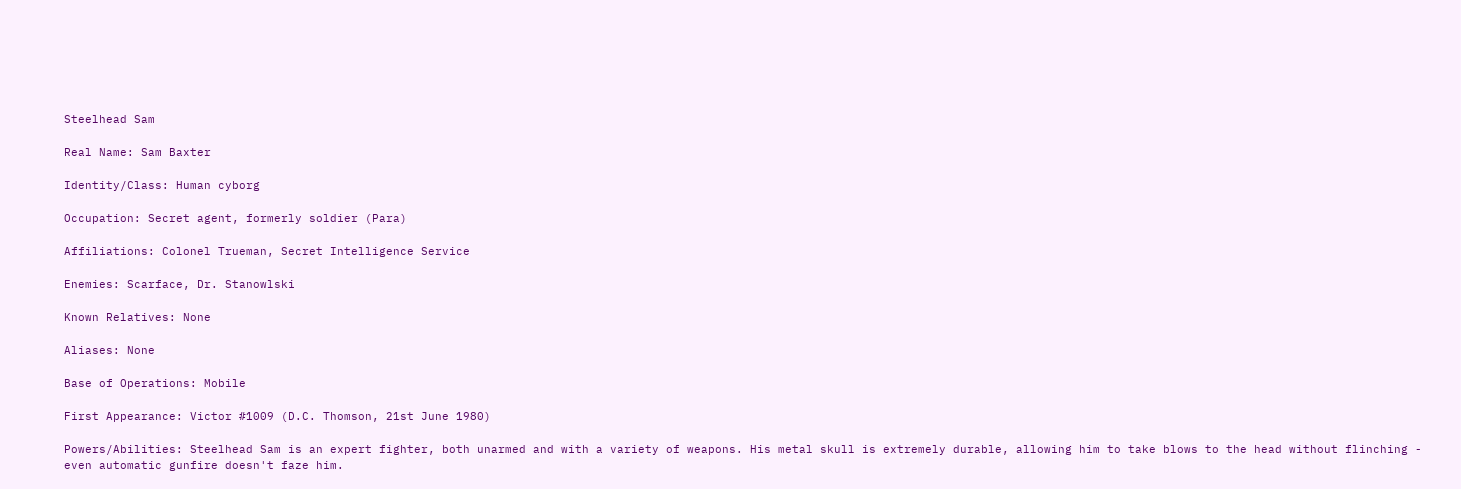Steelhead Sam

Real Name: Sam Baxter

Identity/Class: Human cyborg

Occupation: Secret agent, formerly soldier (Para)

Affiliations: Colonel Trueman, Secret Intelligence Service

Enemies: Scarface, Dr. Stanowlski

Known Relatives: None

Aliases: None

Base of Operations: Mobile

First Appearance: Victor #1009 (D.C. Thomson, 21st June 1980)

Powers/Abilities: Steelhead Sam is an expert fighter, both unarmed and with a variety of weapons. His metal skull is extremely durable, allowing him to take blows to the head without flinching - even automatic gunfire doesn't faze him.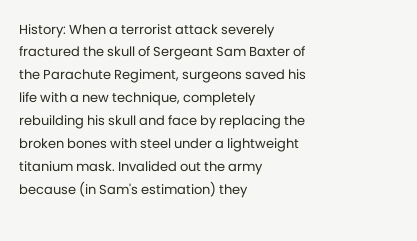History: When a terrorist attack severely fractured the skull of Sergeant Sam Baxter of the Parachute Regiment, surgeons saved his life with a new technique, completely rebuilding his skull and face by replacing the broken bones with steel under a lightweight titanium mask. Invalided out the army because (in Sam's estimation) they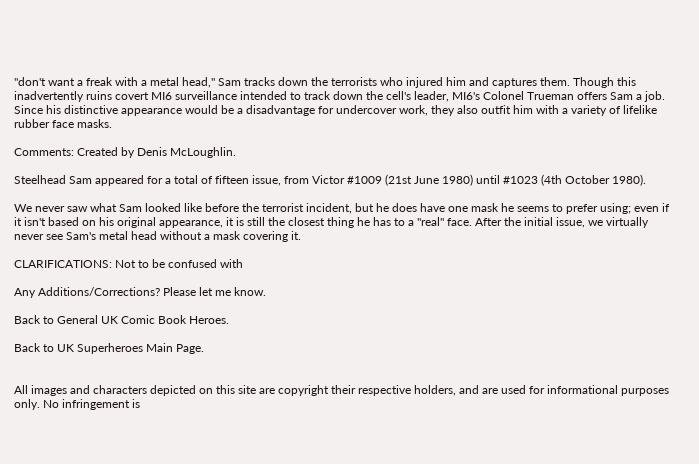"don't want a freak with a metal head," Sam tracks down the terrorists who injured him and captures them. Though this inadvertently ruins covert MI6 surveillance intended to track down the cell's leader, MI6's Colonel Trueman offers Sam a job. Since his distinctive appearance would be a disadvantage for undercover work, they also outfit him with a variety of lifelike rubber face masks.

Comments: Created by Denis McLoughlin.

Steelhead Sam appeared for a total of fifteen issue, from Victor #1009 (21st June 1980) until #1023 (4th October 1980).

We never saw what Sam looked like before the terrorist incident, but he does have one mask he seems to prefer using; even if it isn't based on his original appearance, it is still the closest thing he has to a "real" face. After the initial issue, we virtually never see Sam's metal head without a mask covering it.

CLARIFICATIONS: Not to be confused with

Any Additions/Corrections? Please let me know.

Back to General UK Comic Book Heroes.

Back to UK Superheroes Main Page.


All images and characters depicted on this site are copyright their respective holders, and are used for informational purposes only. No infringement is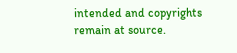intended and copyrights remain at source.